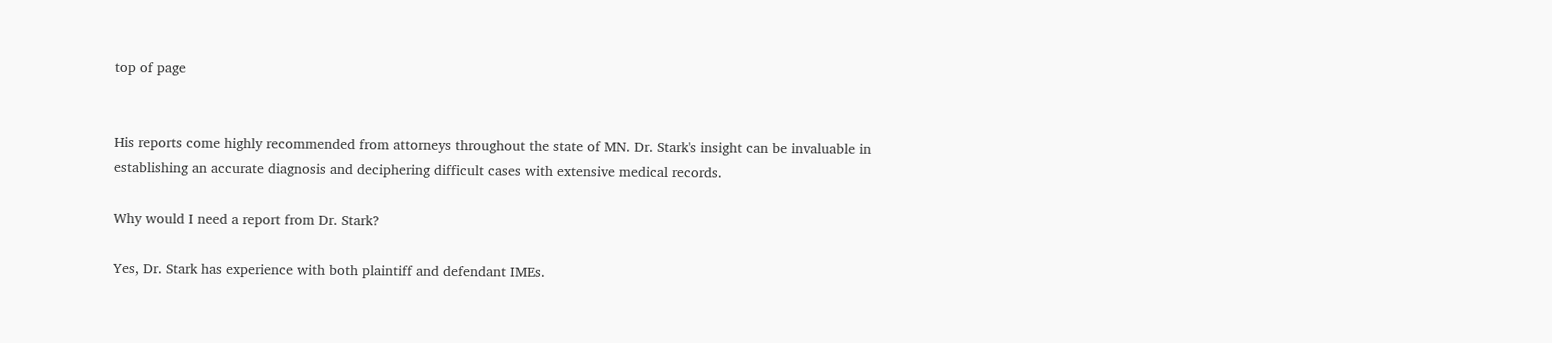top of page


His reports come highly recommended from attorneys throughout the state of MN. Dr. Stark's insight can be invaluable in establishing an accurate diagnosis and deciphering difficult cases with extensive medical records.

Why would I need a report from Dr. Stark?

Yes, Dr. Stark has experience with both plaintiff and defendant IMEs.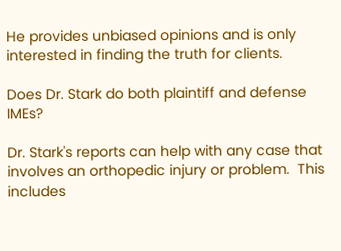He provides unbiased opinions and is only interested in finding the truth for clients.

Does Dr. Stark do both plaintiff and defense IMEs?

Dr. Stark's reports can help with any case that involves an orthopedic injury or problem.  This includes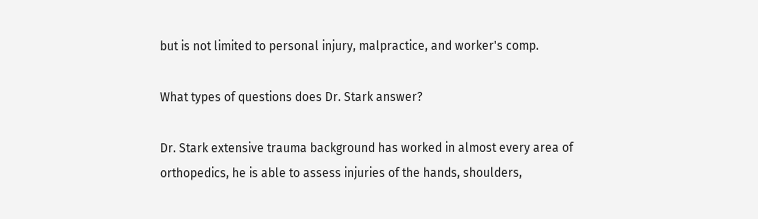but is not limited to personal injury, malpractice, and worker's comp.

What types of questions does Dr. Stark answer?

Dr. Stark extensive trauma background has worked in almost every area of orthopedics, he is able to assess injuries of the hands, shoulders,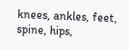knees, ankles, feet, spine, hips,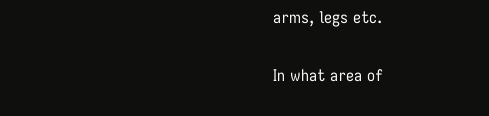arms, legs etc.

In what area of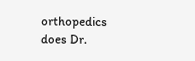orthopedics does Dr.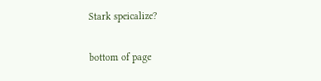Stark speicalize?

bottom of page